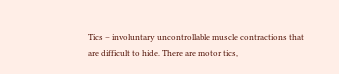Tics – involuntary uncontrollable muscle contractions that are difficult to hide. There are motor tics,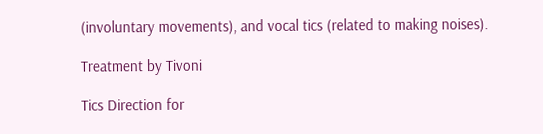(involuntary movements), and vocal tics (related to making noises).

Treatment by Tivoni

Tics Direction for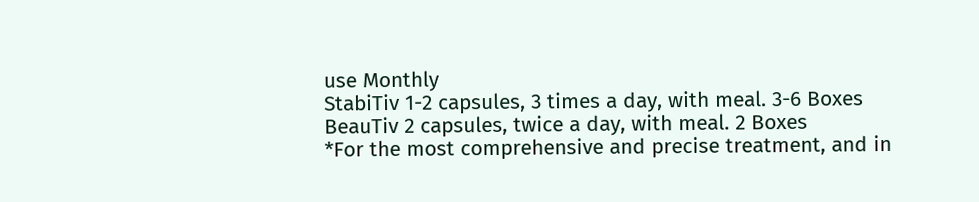use Monthly
StabiTiv 1-2 capsules, 3 times a day, with meal. 3-6 Boxes
BeauTiv 2 capsules, twice a day, with meal. 2 Boxes
*For the most comprehensive and precise treatment, and in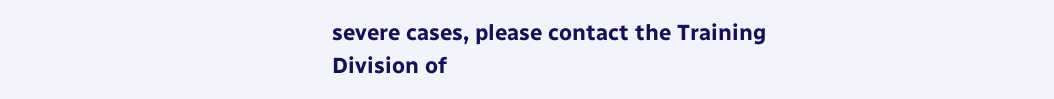severe cases, please contact the Training Division of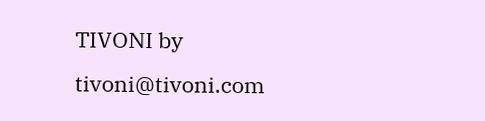TIVONI by tivoni@tivoni.com